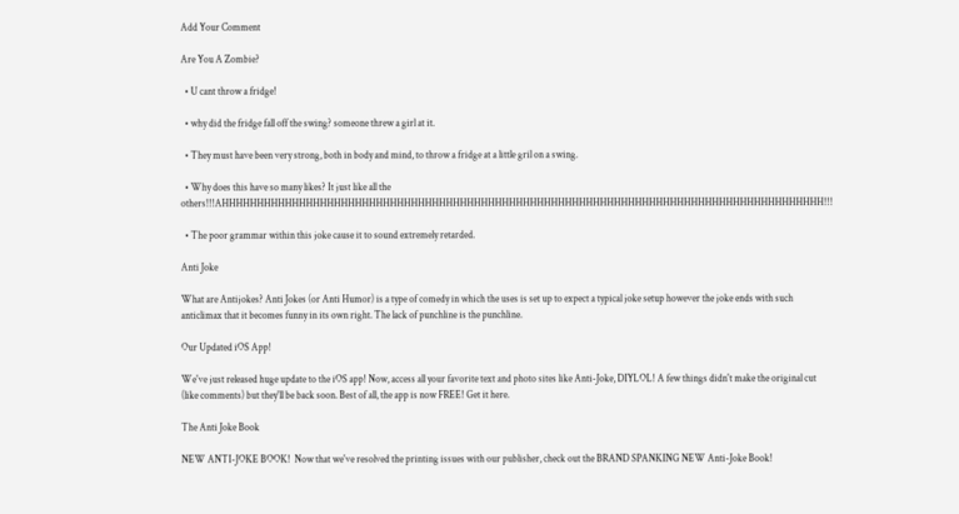Add Your Comment

Are You A Zombie?

  • U cant throw a fridge!

  • why did the fridge fall off the swing? someone threw a girl at it.

  • They must have been very strong, both in body and mind, to throw a fridge at a little gril on a swing.

  • Why does this have so many likes? It just like all the others!!!AHHHHHHHHHHHHHHHHHHHHHHHHHHHHHHHHHHHHHHHHHHHHHHHHHHHHHHHHHHHHHHHHHHHHHHHHHHHHHHHHHHHHHH!!!

  • The poor grammar within this joke cause it to sound extremely retarded.

Anti Joke

What are Antijokes? Anti Jokes (or Anti Humor) is a type of comedy in which the uses is set up to expect a typical joke setup however the joke ends with such anticlimax that it becomes funny in its own right. The lack of punchline is the punchline.

Our Updated iOS App!

We've just released huge update to the iOS app! Now, access all your favorite text and photo sites like Anti-Joke, DIYLOL! A few things didn't make the original cut (like comments) but they'll be back soon. Best of all, the app is now FREE! Get it here.

The Anti Joke Book

NEW ANTI-JOKE BOOK!  Now that we've resolved the printing issues with our publisher, check out the BRAND SPANKING NEW Anti-Joke Book!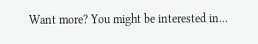Want more? You might be interested in...